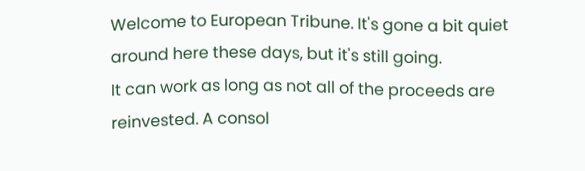Welcome to European Tribune. It's gone a bit quiet around here these days, but it's still going.
It can work as long as not all of the proceeds are reinvested. A consol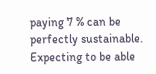paying 7 % can be perfectly sustainable. Expecting to be able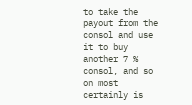to take the payout from the consol and use it to buy another 7 % consol, and so on most certainly is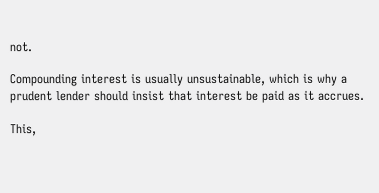not.

Compounding interest is usually unsustainable, which is why a prudent lender should insist that interest be paid as it accrues.

This,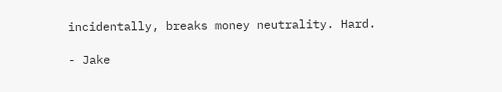incidentally, breaks money neutrality. Hard.

- Jake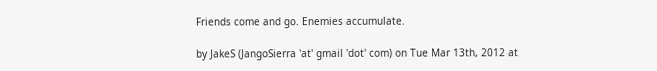Friends come and go. Enemies accumulate.

by JakeS (JangoSierra 'at' gmail 'dot' com) on Tue Mar 13th, 2012 at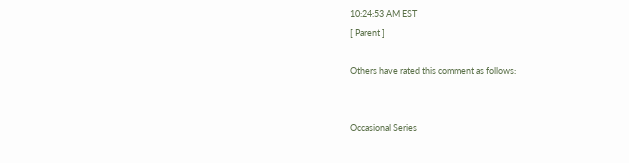10:24:53 AM EST
[ Parent ]

Others have rated this comment as follows:


Occasional Series